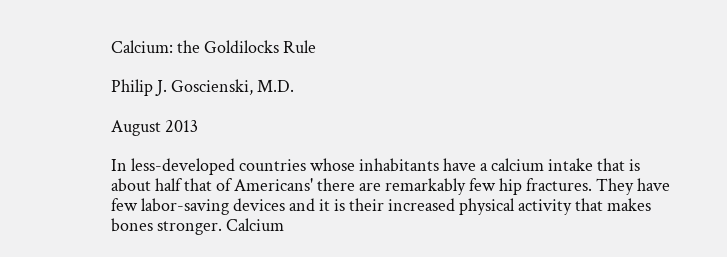Calcium: the Goldilocks Rule

Philip J. Goscienski, M.D.

August 2013

In less-developed countries whose inhabitants have a calcium intake that is about half that of Americans' there are remarkably few hip fractures. They have few labor-saving devices and it is their increased physical activity that makes bones stronger. Calcium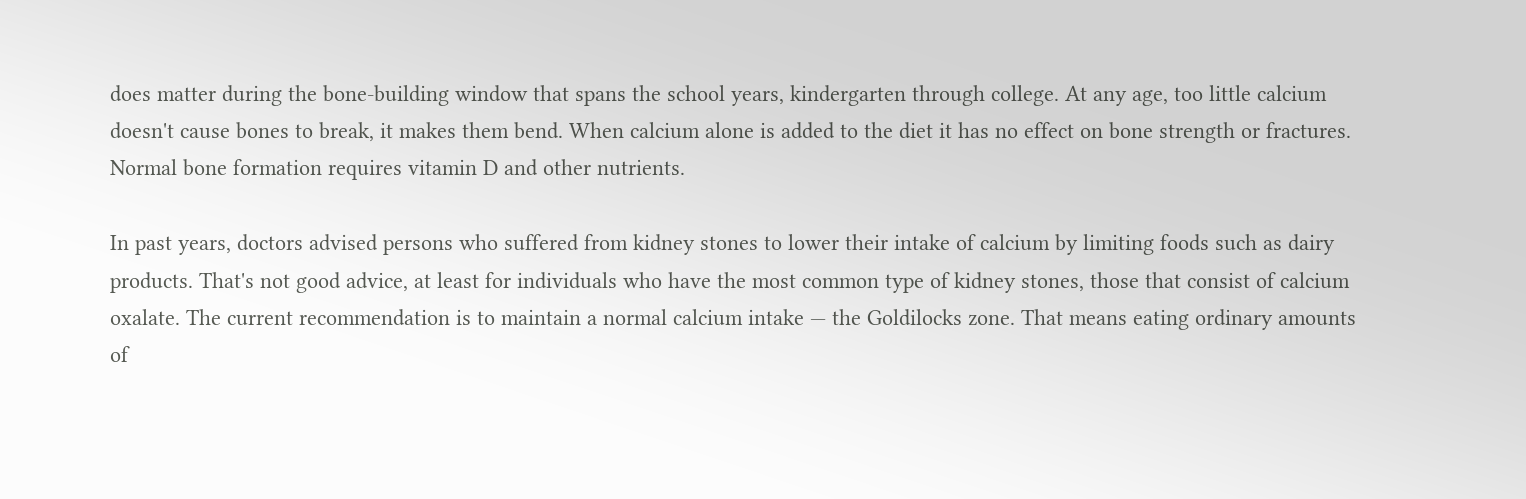does matter during the bone-building window that spans the school years, kindergarten through college. At any age, too little calcium doesn't cause bones to break, it makes them bend. When calcium alone is added to the diet it has no effect on bone strength or fractures. Normal bone formation requires vitamin D and other nutrients.

In past years, doctors advised persons who suffered from kidney stones to lower their intake of calcium by limiting foods such as dairy products. That's not good advice, at least for individuals who have the most common type of kidney stones, those that consist of calcium oxalate. The current recommendation is to maintain a normal calcium intake — the Goldilocks zone. That means eating ordinary amounts of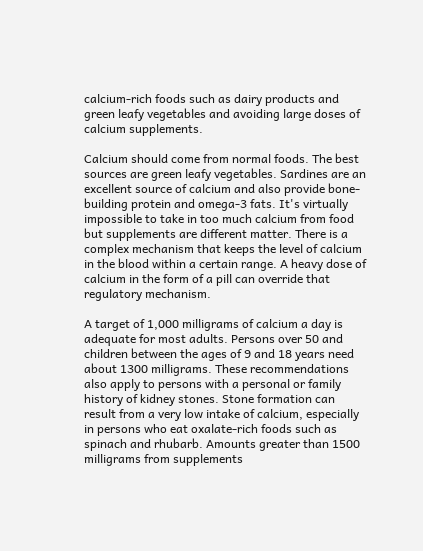calcium-rich foods such as dairy products and green leafy vegetables and avoiding large doses of calcium supplements.

Calcium should come from normal foods. The best sources are green leafy vegetables. Sardines are an excellent source of calcium and also provide bone-building protein and omega-3 fats. It's virtually impossible to take in too much calcium from food but supplements are different matter. There is a complex mechanism that keeps the level of calcium in the blood within a certain range. A heavy dose of calcium in the form of a pill can override that regulatory mechanism.

A target of 1,000 milligrams of calcium a day is adequate for most adults. Persons over 50 and children between the ages of 9 and 18 years need about 1300 milligrams. These recommendations also apply to persons with a personal or family history of kidney stones. Stone formation can result from a very low intake of calcium, especially in persons who eat oxalate-rich foods such as spinach and rhubarb. Amounts greater than 1500 milligrams from supplements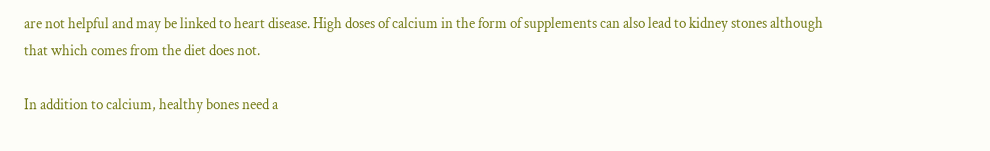are not helpful and may be linked to heart disease. High doses of calcium in the form of supplements can also lead to kidney stones although that which comes from the diet does not.

In addition to calcium, healthy bones need a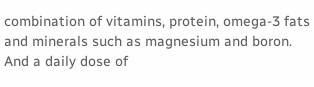combination of vitamins, protein, omega-3 fats and minerals such as magnesium and boron. And a daily dose of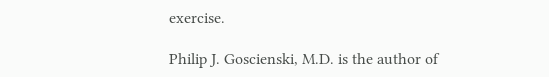exercise.

Philip J. Goscienski, M.D. is the author of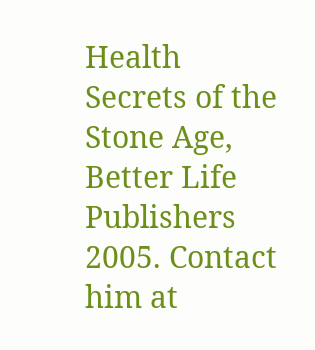Health Secrets of the Stone Age, Better Life Publishers 2005. Contact him at